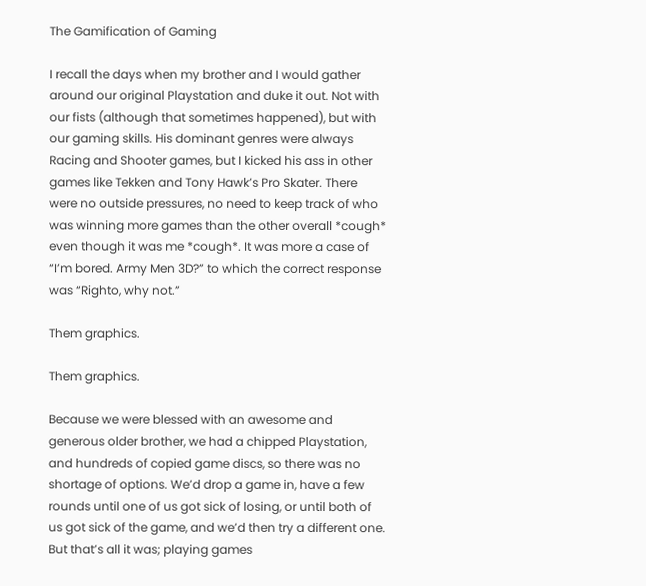The Gamification of Gaming

I recall the days when my brother and I would gather around our original Playstation and duke it out. Not with our fists (although that sometimes happened), but with our gaming skills. His dominant genres were always Racing and Shooter games, but I kicked his ass in other games like Tekken and Tony Hawk’s Pro Skater. There were no outside pressures, no need to keep track of who was winning more games than the other overall *cough* even though it was me *cough*. It was more a case of “I’m bored. Army Men 3D?” to which the correct response was “Righto, why not.”

Them graphics.

Them graphics.

Because we were blessed with an awesome and generous older brother, we had a chipped Playstation, and hundreds of copied game discs, so there was no shortage of options. We’d drop a game in, have a few rounds until one of us got sick of losing, or until both of us got sick of the game, and we’d then try a different one. But that’s all it was; playing games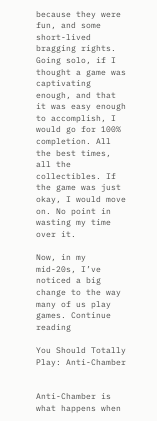because they were fun, and some short-lived bragging rights. Going solo, if I thought a game was captivating enough, and that it was easy enough to accomplish, I would go for 100% completion. All the best times, all the collectibles. If the game was just okay, I would move on. No point in wasting my time over it.

Now, in my mid-20s, I’ve noticed a big change to the way many of us play games. Continue reading

You Should Totally Play: Anti-Chamber


Anti-Chamber is what happens when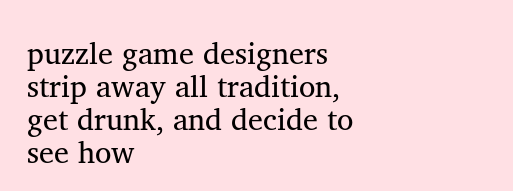puzzle game designers strip away all tradition, get drunk, and decide to see how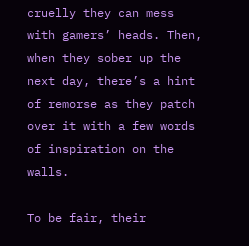cruelly they can mess with gamers’ heads. Then, when they sober up the next day, there’s a hint of remorse as they patch over it with a few words of inspiration on the walls.

To be fair, their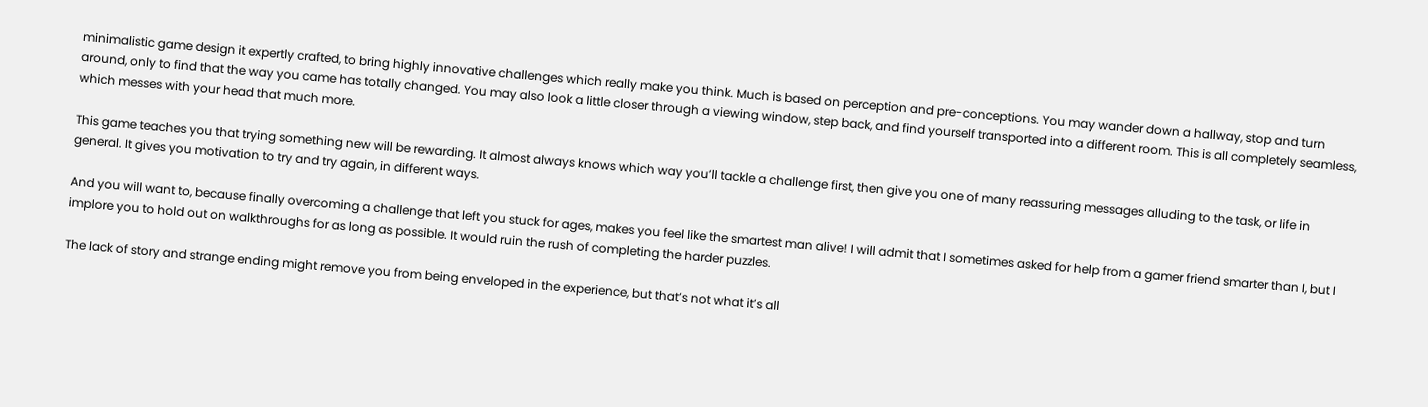minimalistic game design it expertly crafted, to bring highly innovative challenges which really make you think. Much is based on perception and pre-conceptions. You may wander down a hallway, stop and turn around, only to find that the way you came has totally changed. You may also look a little closer through a viewing window, step back, and find yourself transported into a different room. This is all completely seamless, which messes with your head that much more.

This game teaches you that trying something new will be rewarding. It almost always knows which way you’ll tackle a challenge first, then give you one of many reassuring messages alluding to the task, or life in general. It gives you motivation to try and try again, in different ways.

And you will want to, because finally overcoming a challenge that left you stuck for ages, makes you feel like the smartest man alive! I will admit that I sometimes asked for help from a gamer friend smarter than I, but I implore you to hold out on walkthroughs for as long as possible. It would ruin the rush of completing the harder puzzles.

The lack of story and strange ending might remove you from being enveloped in the experience, but that’s not what it’s all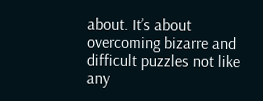about. It’s about overcoming bizarre and difficult puzzles not like any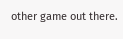other game out there.